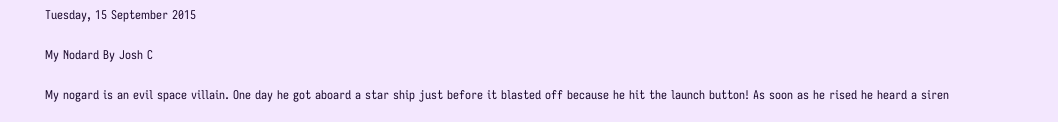Tuesday, 15 September 2015

My Nodard By Josh C

My nogard is an evil space villain. One day he got aboard a star ship just before it blasted off because he hit the launch button! As soon as he rised he heard a siren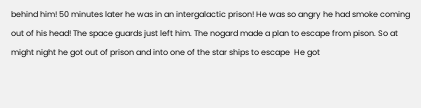behind him! 50 minutes later he was in an intergalactic prison! He was so angry he had smoke coming out of his head! The space guards just left him. The nogard made a plan to escape from pison. So at might night he got out of prison and into one of the star ships to escape  He got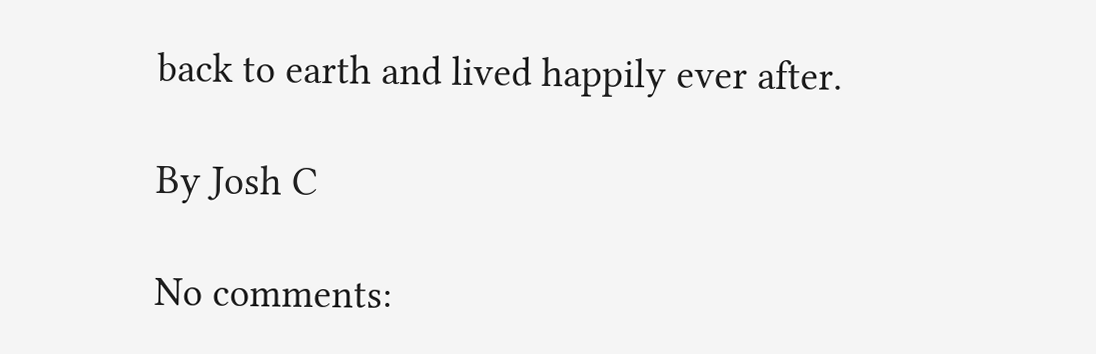back to earth and lived happily ever after.

By Josh C

No comments: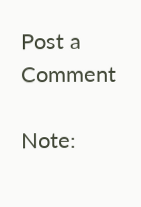Post a Comment

Note: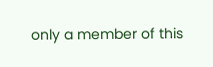only a member of this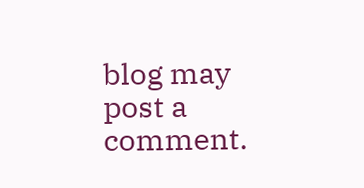blog may post a comment.